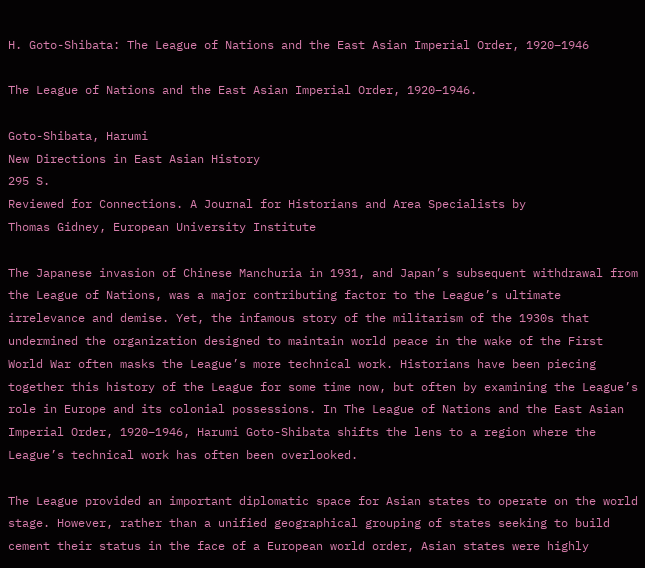H. Goto-Shibata: The League of Nations and the East Asian Imperial Order, 1920–1946

The League of Nations and the East Asian Imperial Order, 1920–1946.

Goto-Shibata, Harumi
New Directions in East Asian History
295 S.
Reviewed for Connections. A Journal for Historians and Area Specialists by
Thomas Gidney, European University Institute

The Japanese invasion of Chinese Manchuria in 1931, and Japan’s subsequent withdrawal from the League of Nations, was a major contributing factor to the League’s ultimate irrelevance and demise. Yet, the infamous story of the militarism of the 1930s that undermined the organization designed to maintain world peace in the wake of the First World War often masks the League’s more technical work. Historians have been piecing together this history of the League for some time now, but often by examining the League’s role in Europe and its colonial possessions. In The League of Nations and the East Asian Imperial Order, 1920–1946, Harumi Goto-Shibata shifts the lens to a region where the League’s technical work has often been overlooked.

The League provided an important diplomatic space for Asian states to operate on the world stage. However, rather than a unified geographical grouping of states seeking to build cement their status in the face of a European world order, Asian states were highly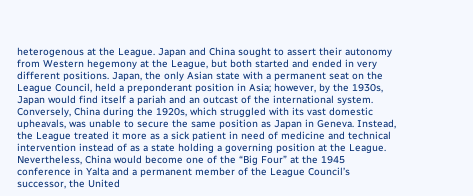heterogenous at the League. Japan and China sought to assert their autonomy from Western hegemony at the League, but both started and ended in very different positions. Japan, the only Asian state with a permanent seat on the League Council, held a preponderant position in Asia; however, by the 1930s, Japan would find itself a pariah and an outcast of the international system. Conversely, China during the 1920s, which struggled with its vast domestic upheavals, was unable to secure the same position as Japan in Geneva. Instead, the League treated it more as a sick patient in need of medicine and technical intervention instead of as a state holding a governing position at the League. Nevertheless, China would become one of the “Big Four” at the 1945 conference in Yalta and a permanent member of the League Council’s successor, the United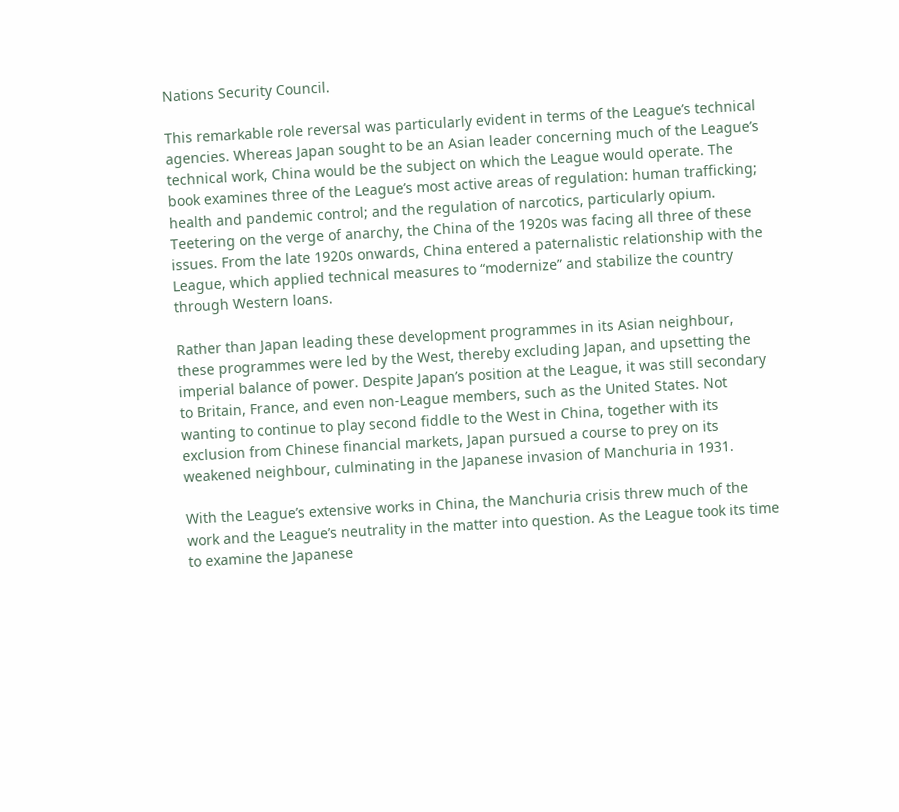Nations Security Council.

This remarkable role reversal was particularly evident in terms of the League’s technical agencies. Whereas Japan sought to be an Asian leader concerning much of the League’s technical work, China would be the subject on which the League would operate. The book examines three of the League’s most active areas of regulation: human trafficking; health and pandemic control; and the regulation of narcotics, particularly opium. Teetering on the verge of anarchy, the China of the 1920s was facing all three of these issues. From the late 1920s onwards, China entered a paternalistic relationship with the League, which applied technical measures to “modernize” and stabilize the country through Western loans.

Rather than Japan leading these development programmes in its Asian neighbour, these programmes were led by the West, thereby excluding Japan, and upsetting the imperial balance of power. Despite Japan’s position at the League, it was still secondary to Britain, France, and even non-League members, such as the United States. Not wanting to continue to play second fiddle to the West in China, together with its exclusion from Chinese financial markets, Japan pursued a course to prey on its weakened neighbour, culminating in the Japanese invasion of Manchuria in 1931.

With the League’s extensive works in China, the Manchuria crisis threw much of the work and the League’s neutrality in the matter into question. As the League took its time to examine the Japanese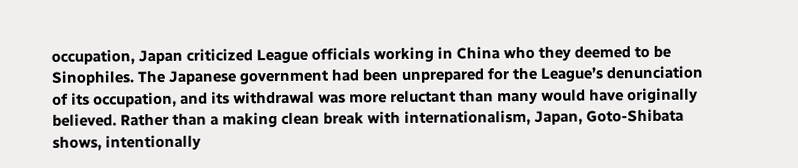occupation, Japan criticized League officials working in China who they deemed to be Sinophiles. The Japanese government had been unprepared for the League’s denunciation of its occupation, and its withdrawal was more reluctant than many would have originally believed. Rather than a making clean break with internationalism, Japan, Goto-Shibata shows, intentionally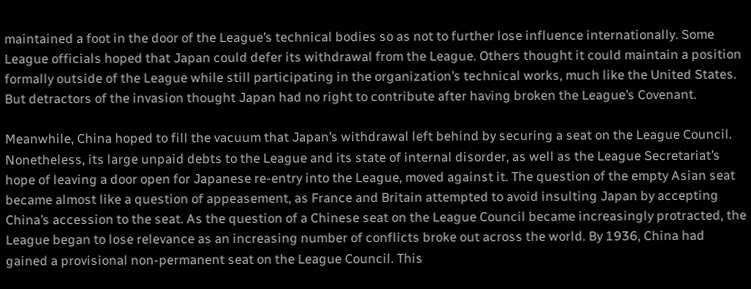maintained a foot in the door of the League’s technical bodies so as not to further lose influence internationally. Some League officials hoped that Japan could defer its withdrawal from the League. Others thought it could maintain a position formally outside of the League while still participating in the organization’s technical works, much like the United States. But detractors of the invasion thought Japan had no right to contribute after having broken the League’s Covenant.

Meanwhile, China hoped to fill the vacuum that Japan’s withdrawal left behind by securing a seat on the League Council. Nonetheless, its large unpaid debts to the League and its state of internal disorder, as well as the League Secretariat’s hope of leaving a door open for Japanese re-entry into the League, moved against it. The question of the empty Asian seat became almost like a question of appeasement, as France and Britain attempted to avoid insulting Japan by accepting China’s accession to the seat. As the question of a Chinese seat on the League Council became increasingly protracted, the League began to lose relevance as an increasing number of conflicts broke out across the world. By 1936, China had gained a provisional non-permanent seat on the League Council. This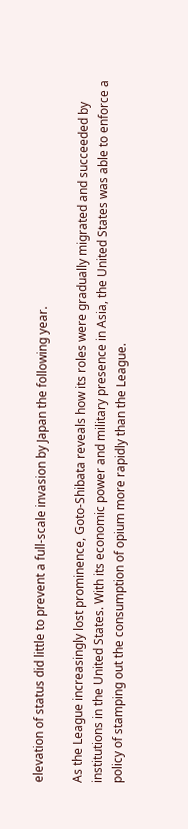elevation of status did little to prevent a full-scale invasion by Japan the following year.

As the League increasingly lost prominence, Goto-Shibata reveals how its roles were gradually migrated and succeeded by institutions in the United States. With its economic power and military presence in Asia, the United States was able to enforce a policy of stamping out the consumption of opium more rapidly than the League.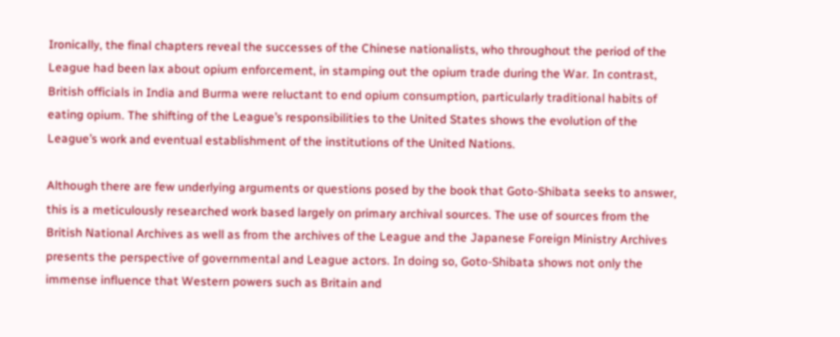Ironically, the final chapters reveal the successes of the Chinese nationalists, who throughout the period of the League had been lax about opium enforcement, in stamping out the opium trade during the War. In contrast, British officials in India and Burma were reluctant to end opium consumption, particularly traditional habits of eating opium. The shifting of the League’s responsibilities to the United States shows the evolution of the League’s work and eventual establishment of the institutions of the United Nations.

Although there are few underlying arguments or questions posed by the book that Goto-Shibata seeks to answer, this is a meticulously researched work based largely on primary archival sources. The use of sources from the British National Archives as well as from the archives of the League and the Japanese Foreign Ministry Archives presents the perspective of governmental and League actors. In doing so, Goto-Shibata shows not only the immense influence that Western powers such as Britain and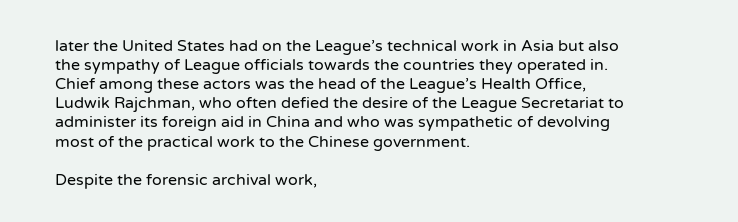later the United States had on the League’s technical work in Asia but also the sympathy of League officials towards the countries they operated in. Chief among these actors was the head of the League’s Health Office, Ludwik Rajchman, who often defied the desire of the League Secretariat to administer its foreign aid in China and who was sympathetic of devolving most of the practical work to the Chinese government.

Despite the forensic archival work,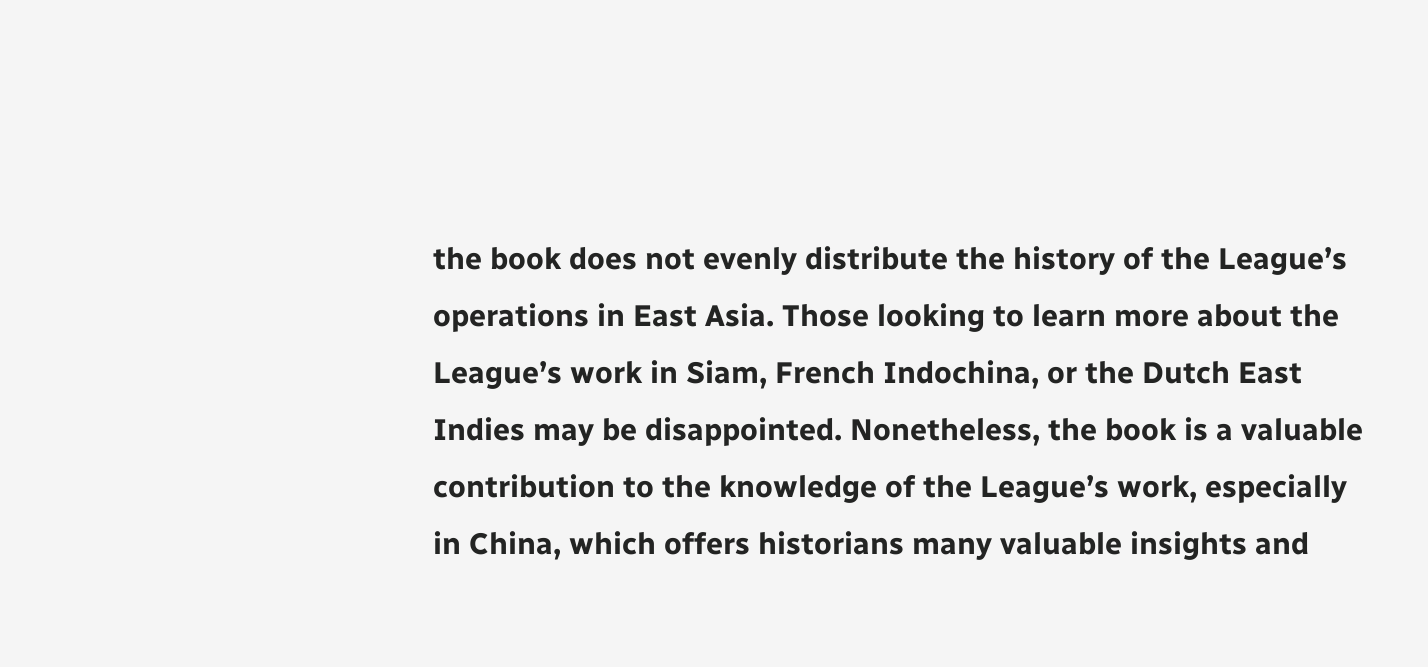the book does not evenly distribute the history of the League’s operations in East Asia. Those looking to learn more about the League’s work in Siam, French Indochina, or the Dutch East Indies may be disappointed. Nonetheless, the book is a valuable contribution to the knowledge of the League’s work, especially in China, which offers historians many valuable insights and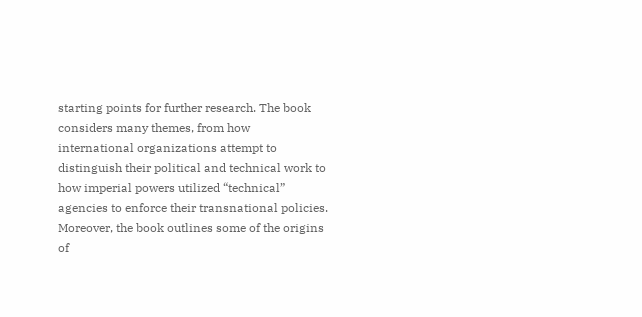starting points for further research. The book considers many themes, from how international organizations attempt to distinguish their political and technical work to how imperial powers utilized “technical” agencies to enforce their transnational policies. Moreover, the book outlines some of the origins of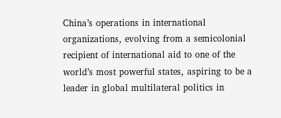China’s operations in international organizations, evolving from a semicolonial recipient of international aid to one of the world’s most powerful states, aspiring to be a leader in global multilateral politics in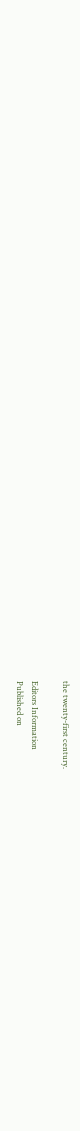the twenty-first century.

Editors Information
Published on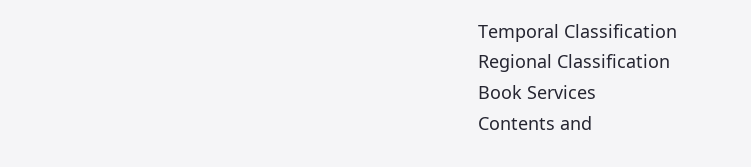Temporal Classification
Regional Classification
Book Services
Contents and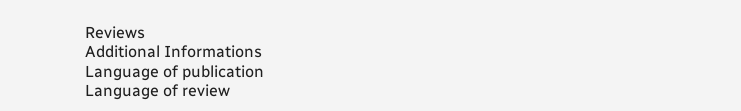Reviews
Additional Informations
Language of publication
Language of review